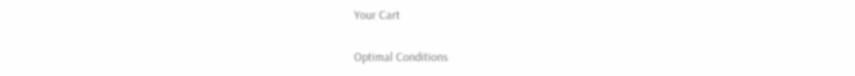Your Cart

Optimal Conditions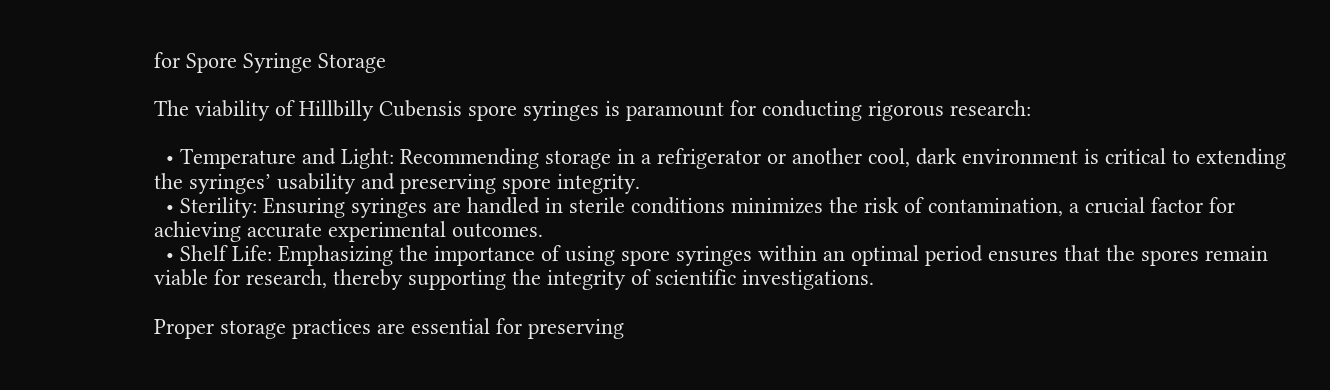for Spore Syringe Storage

The viability of Hillbilly Cubensis spore syringes is paramount for conducting rigorous research:

  • Temperature and Light: Recommending storage in a refrigerator or another cool, dark environment is critical to extending the syringes’ usability and preserving spore integrity.
  • Sterility: Ensuring syringes are handled in sterile conditions minimizes the risk of contamination, a crucial factor for achieving accurate experimental outcomes.
  • Shelf Life: Emphasizing the importance of using spore syringes within an optimal period ensures that the spores remain viable for research, thereby supporting the integrity of scientific investigations.

Proper storage practices are essential for preserving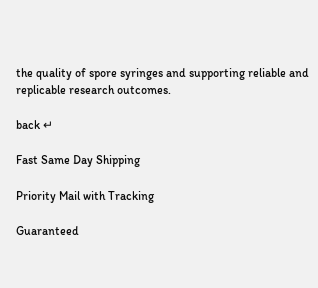the quality of spore syringes and supporting reliable and replicable research outcomes.

back ↵

Fast Same Day Shipping

Priority Mail with Tracking

Guaranteed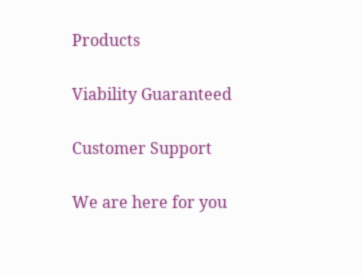Products

Viability Guaranteed

Customer Support

We are here for you